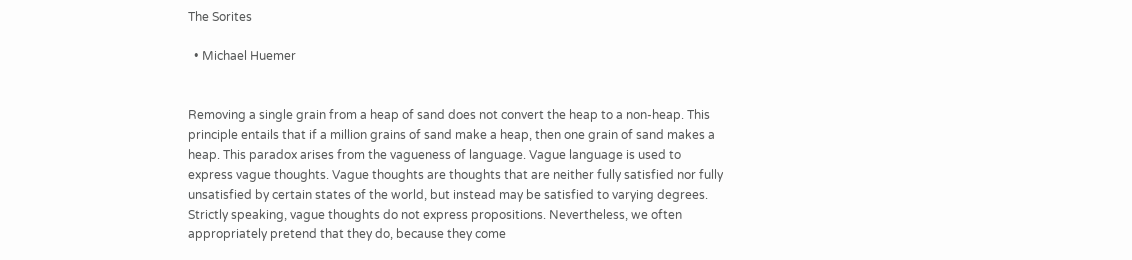The Sorites

  • Michael Huemer


Removing a single grain from a heap of sand does not convert the heap to a non-heap. This principle entails that if a million grains of sand make a heap, then one grain of sand makes a heap. This paradox arises from the vagueness of language. Vague language is used to express vague thoughts. Vague thoughts are thoughts that are neither fully satisfied nor fully unsatisfied by certain states of the world, but instead may be satisfied to varying degrees. Strictly speaking, vague thoughts do not express propositions. Nevertheless, we often appropriately pretend that they do, because they come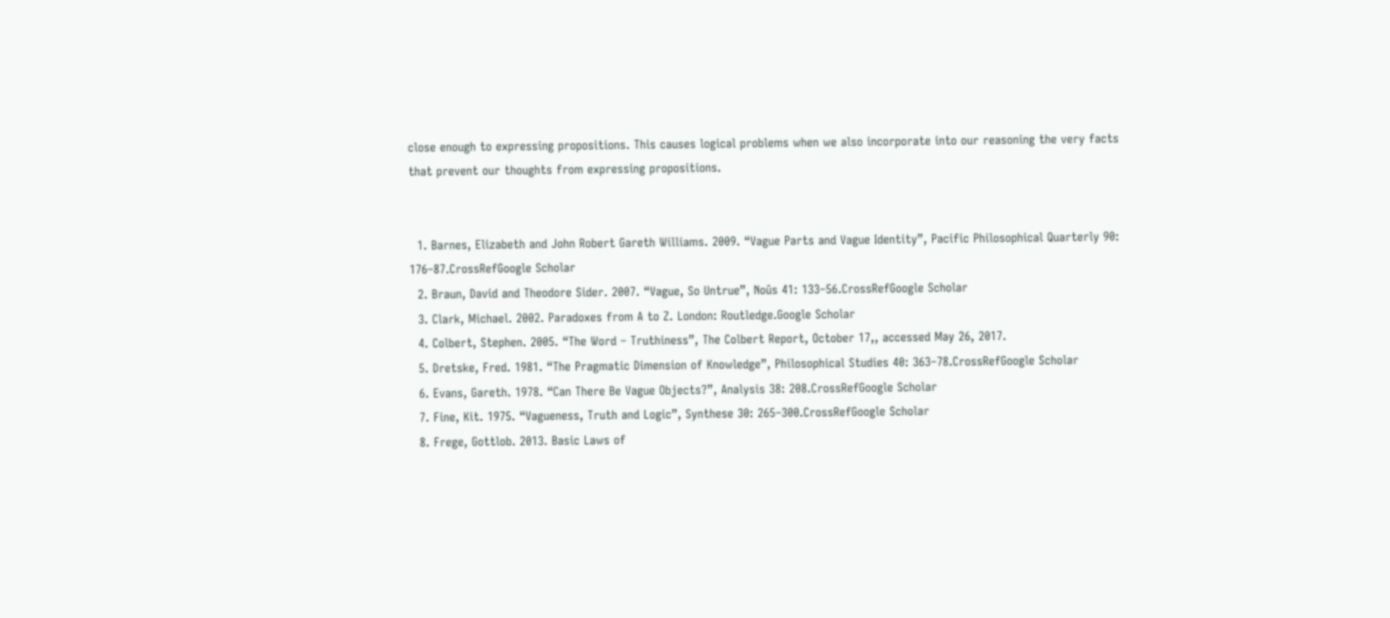close enough to expressing propositions. This causes logical problems when we also incorporate into our reasoning the very facts that prevent our thoughts from expressing propositions.


  1. Barnes, Elizabeth and John Robert Gareth Williams. 2009. “Vague Parts and Vague Identity”, Pacific Philosophical Quarterly 90: 176–87.CrossRefGoogle Scholar
  2. Braun, David and Theodore Sider. 2007. “Vague, So Untrue”, Noûs 41: 133–56.CrossRefGoogle Scholar
  3. Clark, Michael. 2002. Paradoxes from A to Z. London: Routledge.Google Scholar
  4. Colbert, Stephen. 2005. “The Word – Truthiness”, The Colbert Report, October 17,, accessed May 26, 2017.
  5. Dretske, Fred. 1981. “The Pragmatic Dimension of Knowledge”, Philosophical Studies 40: 363–78.CrossRefGoogle Scholar
  6. Evans, Gareth. 1978. “Can There Be Vague Objects?”, Analysis 38: 208.CrossRefGoogle Scholar
  7. Fine, Kit. 1975. “Vagueness, Truth and Logic”, Synthese 30: 265–300.CrossRefGoogle Scholar
  8. Frege, Gottlob. 2013. Basic Laws of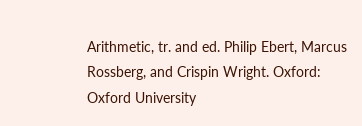Arithmetic, tr. and ed. Philip Ebert, Marcus Rossberg, and Crispin Wright. Oxford: Oxford University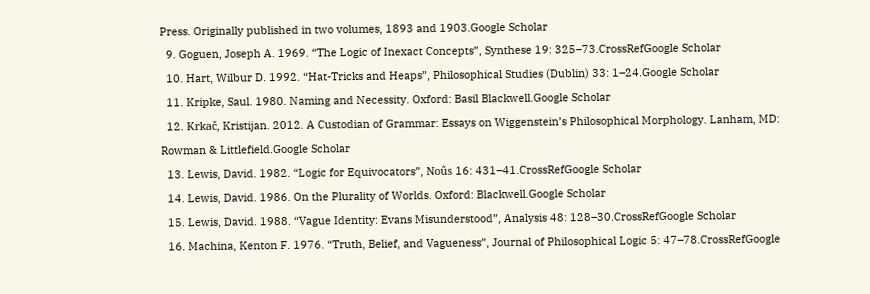Press. Originally published in two volumes, 1893 and 1903.Google Scholar
  9. Goguen, Joseph A. 1969. “The Logic of Inexact Concepts”, Synthese 19: 325–73.CrossRefGoogle Scholar
  10. Hart, Wilbur D. 1992. “Hat-Tricks and Heaps”, Philosophical Studies (Dublin) 33: 1–24.Google Scholar
  11. Kripke, Saul. 1980. Naming and Necessity. Oxford: Basil Blackwell.Google Scholar
  12. Krkač, Kristijan. 2012. A Custodian of Grammar: Essays on Wiggenstein’s Philosophical Morphology. Lanham, MD: Rowman & Littlefield.Google Scholar
  13. Lewis, David. 1982. “Logic for Equivocators”, Noûs 16: 431–41.CrossRefGoogle Scholar
  14. Lewis, David. 1986. On the Plurality of Worlds. Oxford: Blackwell.Google Scholar
  15. Lewis, David. 1988. “Vague Identity: Evans Misunderstood”, Analysis 48: 128–30.CrossRefGoogle Scholar
  16. Machina, Kenton F. 1976. “Truth, Belief, and Vagueness”, Journal of Philosophical Logic 5: 47–78.CrossRefGoogle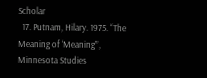Scholar
  17. Putnam, Hilary. 1975. “The Meaning of ‘Meaning’”, Minnesota Studies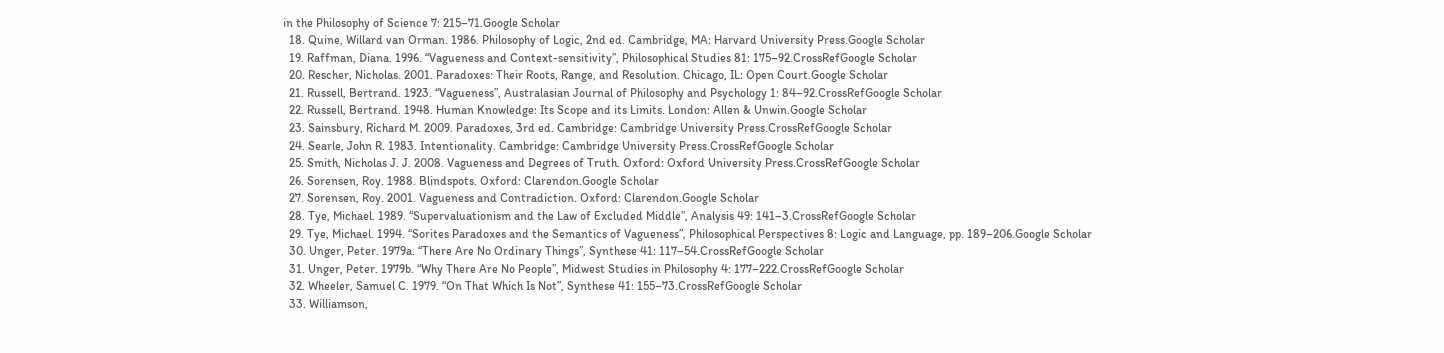in the Philosophy of Science 7: 215–71.Google Scholar
  18. Quine, Willard van Orman. 1986. Philosophy of Logic, 2nd ed. Cambridge, MA: Harvard University Press.Google Scholar
  19. Raffman, Diana. 1996. “Vagueness and Context-sensitivity”, Philosophical Studies 81: 175–92.CrossRefGoogle Scholar
  20. Rescher, Nicholas. 2001. Paradoxes: Their Roots, Range, and Resolution. Chicago, IL: Open Court.Google Scholar
  21. Russell, Bertrand. 1923. “Vagueness”, Australasian Journal of Philosophy and Psychology 1: 84–92.CrossRefGoogle Scholar
  22. Russell, Bertrand. 1948. Human Knowledge: Its Scope and its Limits. London: Allen & Unwin.Google Scholar
  23. Sainsbury, Richard M. 2009. Paradoxes, 3rd ed. Cambridge: Cambridge University Press.CrossRefGoogle Scholar
  24. Searle, John R. 1983. Intentionality. Cambridge: Cambridge University Press.CrossRefGoogle Scholar
  25. Smith, Nicholas J. J. 2008. Vagueness and Degrees of Truth. Oxford: Oxford University Press.CrossRefGoogle Scholar
  26. Sorensen, Roy. 1988. Blindspots. Oxford: Clarendon.Google Scholar
  27. Sorensen, Roy. 2001. Vagueness and Contradiction. Oxford: Clarendon.Google Scholar
  28. Tye, Michael. 1989. “Supervaluationism and the Law of Excluded Middle”, Analysis 49: 141–3.CrossRefGoogle Scholar
  29. Tye, Michael. 1994. “Sorites Paradoxes and the Semantics of Vagueness”, Philosophical Perspectives 8: Logic and Language, pp. 189–206.Google Scholar
  30. Unger, Peter. 1979a. “There Are No Ordinary Things”, Synthese 41: 117–54.CrossRefGoogle Scholar
  31. Unger, Peter. 1979b. “Why There Are No People”, Midwest Studies in Philosophy 4: 177–222.CrossRefGoogle Scholar
  32. Wheeler, Samuel C. 1979. “On That Which Is Not”, Synthese 41: 155–73.CrossRefGoogle Scholar
  33. Williamson,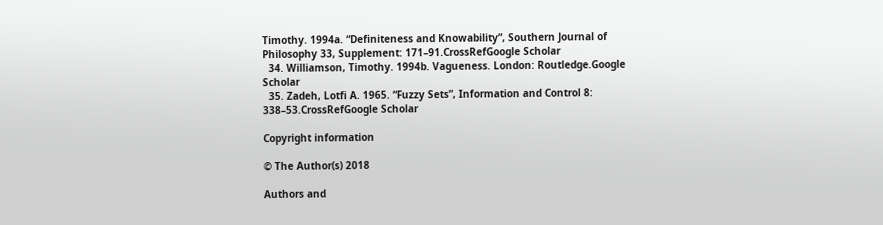Timothy. 1994a. “Definiteness and Knowability”, Southern Journal of Philosophy 33, Supplement: 171–91.CrossRefGoogle Scholar
  34. Williamson, Timothy. 1994b. Vagueness. London: Routledge.Google Scholar
  35. Zadeh, Lotfi A. 1965. “Fuzzy Sets”, Information and Control 8: 338–53.CrossRefGoogle Scholar

Copyright information

© The Author(s) 2018

Authors and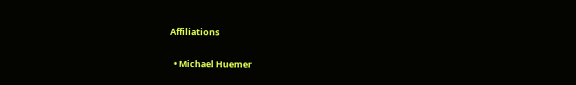Affiliations

  • Michael Huemer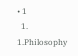• 1
  1. 1.Philosophy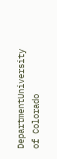DepartmentUniversity of Colorado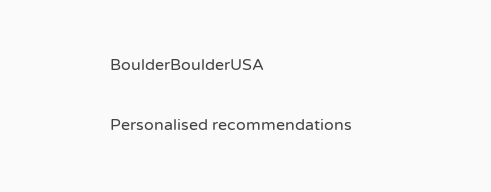BoulderBoulderUSA

Personalised recommendations